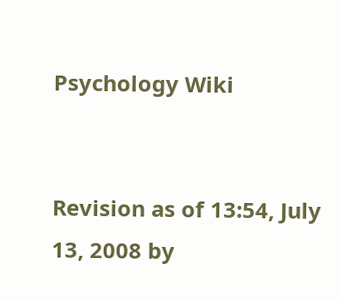Psychology Wiki


Revision as of 13:54, July 13, 2008 by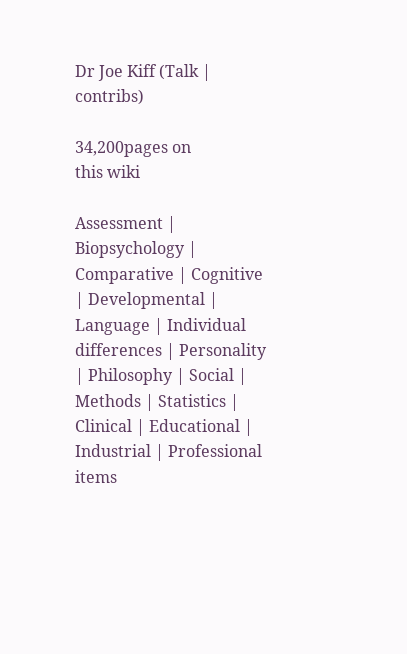Dr Joe Kiff (Talk | contribs)

34,200pages on
this wiki

Assessment | Biopsychology | Comparative | Cognitive | Developmental | Language | Individual differences | Personality | Philosophy | Social |
Methods | Statistics | Clinical | Educational | Industrial | Professional items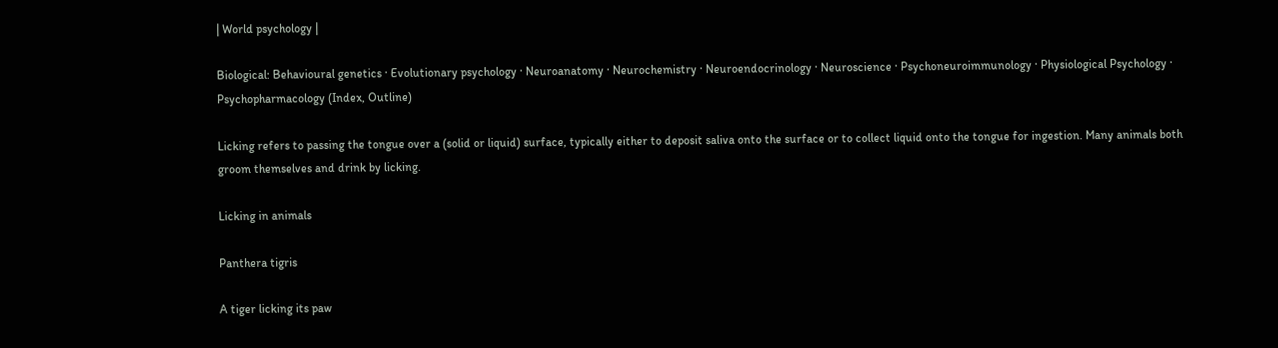| World psychology |

Biological: Behavioural genetics · Evolutionary psychology · Neuroanatomy · Neurochemistry · Neuroendocrinology · Neuroscience · Psychoneuroimmunology · Physiological Psychology · Psychopharmacology (Index, Outline)

Licking refers to passing the tongue over a (solid or liquid) surface, typically either to deposit saliva onto the surface or to collect liquid onto the tongue for ingestion. Many animals both groom themselves and drink by licking.

Licking in animals

Panthera tigris

A tiger licking its paw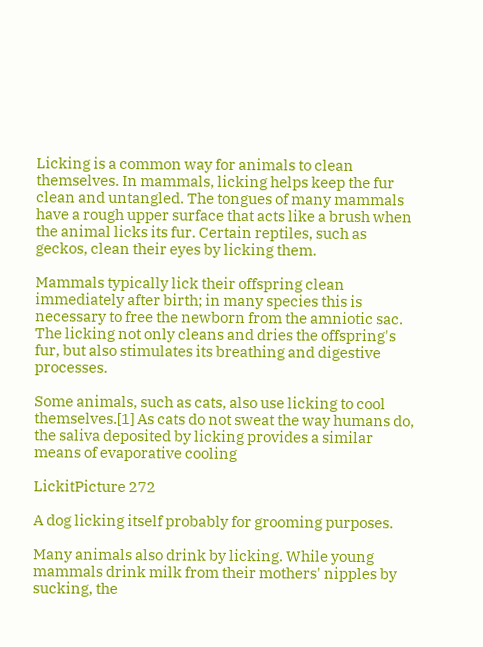Licking is a common way for animals to clean themselves. In mammals, licking helps keep the fur clean and untangled. The tongues of many mammals have a rough upper surface that acts like a brush when the animal licks its fur. Certain reptiles, such as geckos, clean their eyes by licking them.

Mammals typically lick their offspring clean immediately after birth; in many species this is necessary to free the newborn from the amniotic sac. The licking not only cleans and dries the offspring's fur, but also stimulates its breathing and digestive processes.

Some animals, such as cats, also use licking to cool themselves.[1] As cats do not sweat the way humans do, the saliva deposited by licking provides a similar means of evaporative cooling

LickitPicture 272

A dog licking itself probably for grooming purposes.

Many animals also drink by licking. While young mammals drink milk from their mothers' nipples by sucking, the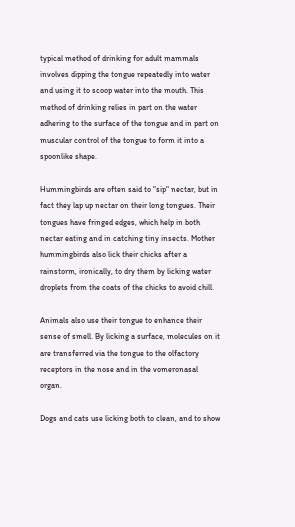typical method of drinking for adult mammals involves dipping the tongue repeatedly into water and using it to scoop water into the mouth. This method of drinking relies in part on the water adhering to the surface of the tongue and in part on muscular control of the tongue to form it into a spoonlike shape.

Hummingbirds are often said to "sip" nectar, but in fact they lap up nectar on their long tongues. Their tongues have fringed edges, which help in both nectar eating and in catching tiny insects. Mother hummingbirds also lick their chicks after a rainstorm, ironically, to dry them by licking water droplets from the coats of the chicks to avoid chill.

Animals also use their tongue to enhance their sense of smell. By licking a surface, molecules on it are transferred via the tongue to the olfactory receptors in the nose and in the vomeronasal organ.

Dogs and cats use licking both to clean, and to show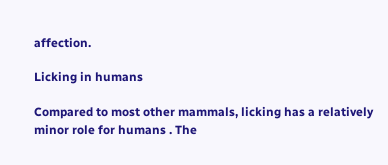affection.

Licking in humans

Compared to most other mammals, licking has a relatively minor role for humans . The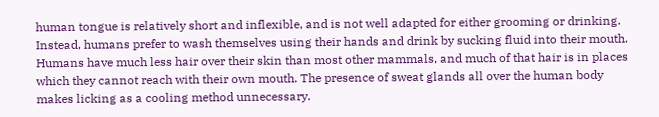human tongue is relatively short and inflexible, and is not well adapted for either grooming or drinking. Instead, humans prefer to wash themselves using their hands and drink by sucking fluid into their mouth. Humans have much less hair over their skin than most other mammals, and much of that hair is in places which they cannot reach with their own mouth. The presence of sweat glands all over the human body makes licking as a cooling method unnecessary.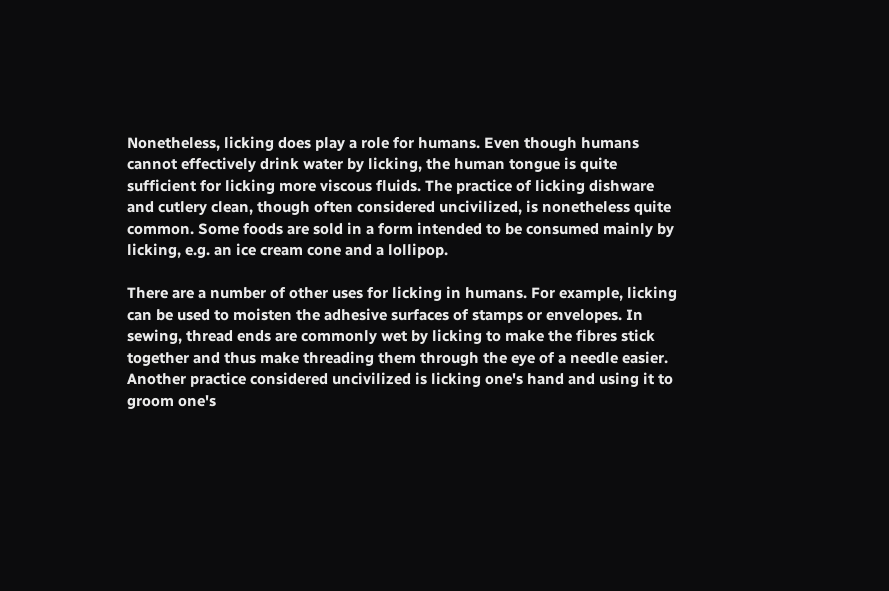Nonetheless, licking does play a role for humans. Even though humans cannot effectively drink water by licking, the human tongue is quite sufficient for licking more viscous fluids. The practice of licking dishware and cutlery clean, though often considered uncivilized, is nonetheless quite common. Some foods are sold in a form intended to be consumed mainly by licking, e.g. an ice cream cone and a lollipop.

There are a number of other uses for licking in humans. For example, licking can be used to moisten the adhesive surfaces of stamps or envelopes. In sewing, thread ends are commonly wet by licking to make the fibres stick together and thus make threading them through the eye of a needle easier. Another practice considered uncivilized is licking one's hand and using it to groom one's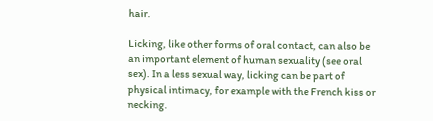hair.

Licking, like other forms of oral contact, can also be an important element of human sexuality (see oral sex). In a less sexual way, licking can be part of physical intimacy, for example with the French kiss or necking.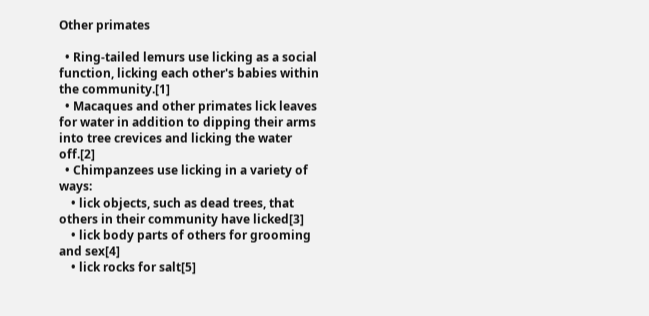Other primates

  • Ring-tailed lemurs use licking as a social function, licking each other's babies within the community.[1]
  • Macaques and other primates lick leaves for water in addition to dipping their arms into tree crevices and licking the water off.[2]
  • Chimpanzees use licking in a variety of ways:
    • lick objects, such as dead trees, that others in their community have licked[3]
    • lick body parts of others for grooming and sex[4]
    • lick rocks for salt[5]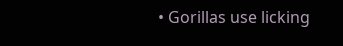• Gorillas use licking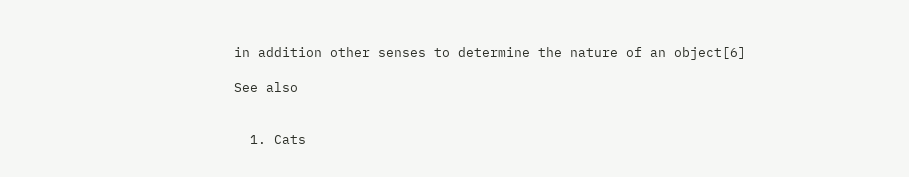in addition other senses to determine the nature of an object[6]

See also


  1. Cats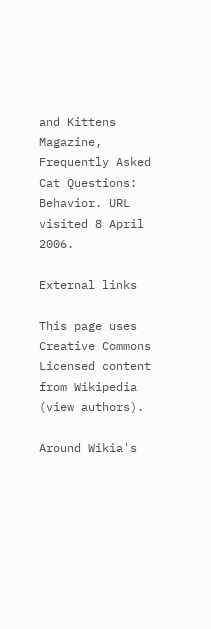and Kittens Magazine, Frequently Asked Cat Questions: Behavior. URL visited 8 April 2006.

External links

This page uses Creative Commons Licensed content from Wikipedia (view authors).

Around Wikia's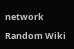network

Random Wiki